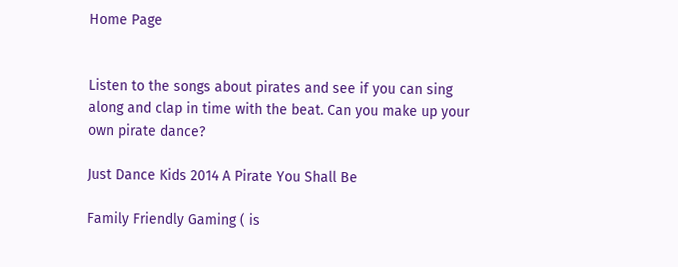Home Page


Listen to the songs about pirates and see if you can sing along and clap in time with the beat. Can you make up your own pirate dance?

Just Dance Kids 2014 A Pirate You Shall Be

Family Friendly Gaming ( is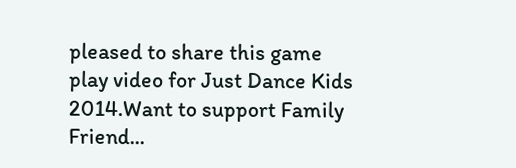pleased to share this game play video for Just Dance Kids 2014.Want to support Family Friend...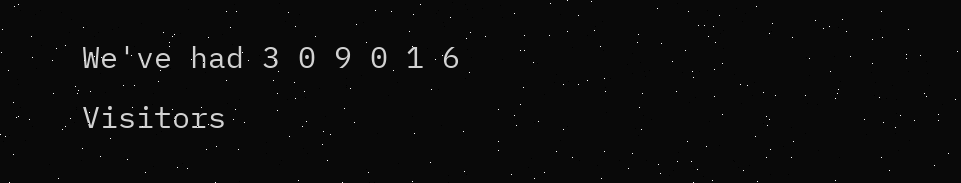We've had 3 0 9 0 1 6 Visitors